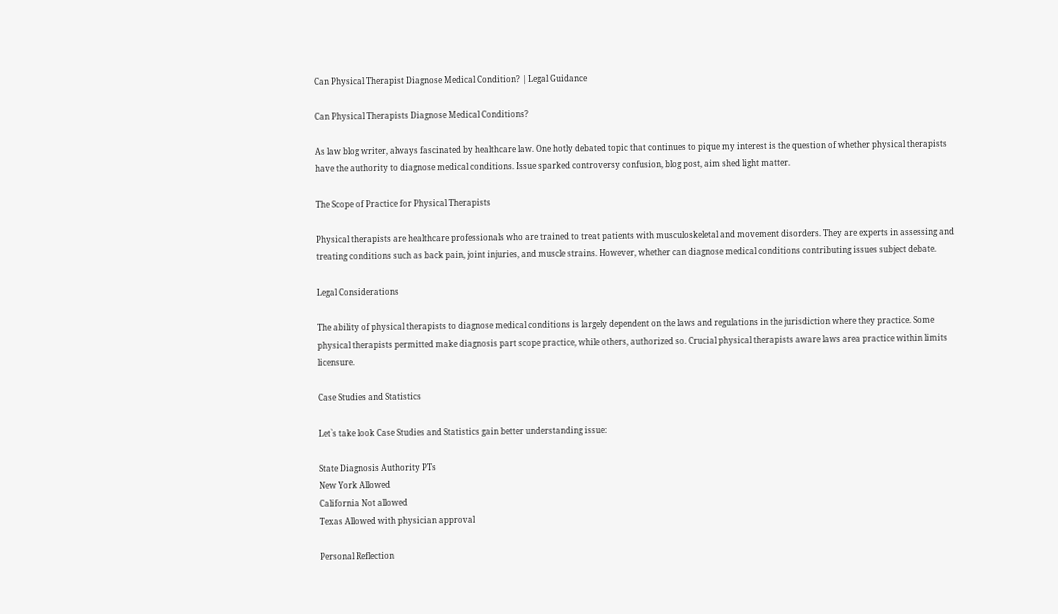Can Physical Therapist Diagnose Medical Condition? | Legal Guidance

Can Physical Therapists Diagnose Medical Conditions?

As law blog writer, always fascinated by healthcare law. One hotly debated topic that continues to pique my interest is the question of whether physical therapists have the authority to diagnose medical conditions. Issue sparked controversy confusion, blog post, aim shed light matter.

The Scope of Practice for Physical Therapists

Physical therapists are healthcare professionals who are trained to treat patients with musculoskeletal and movement disorders. They are experts in assessing and treating conditions such as back pain, joint injuries, and muscle strains. However, whether can diagnose medical conditions contributing issues subject debate.

Legal Considerations

The ability of physical therapists to diagnose medical conditions is largely dependent on the laws and regulations in the jurisdiction where they practice. Some physical therapists permitted make diagnosis part scope practice, while others, authorized so. Crucial physical therapists aware laws area practice within limits licensure.

Case Studies and Statistics

Let`s take look Case Studies and Statistics gain better understanding issue:

State Diagnosis Authority PTs
New York Allowed
California Not allowed
Texas Allowed with physician approval

Personal Reflection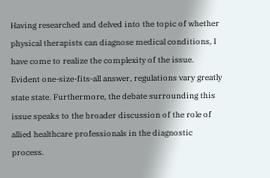Having researched and delved into the topic of whether physical therapists can diagnose medical conditions, I have come to realize the complexity of the issue. Evident one-size-fits-all answer, regulations vary greatly state state. Furthermore, the debate surrounding this issue speaks to the broader discussion of the role of allied healthcare professionals in the diagnostic process.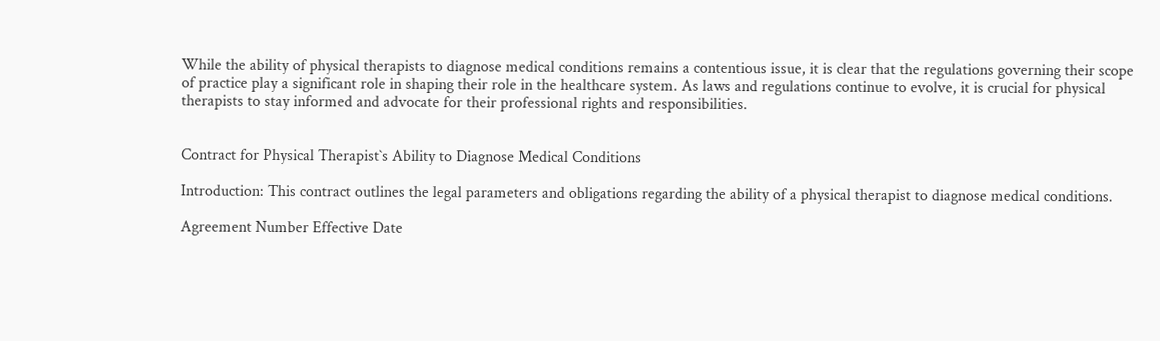While the ability of physical therapists to diagnose medical conditions remains a contentious issue, it is clear that the regulations governing their scope of practice play a significant role in shaping their role in the healthcare system. As laws and regulations continue to evolve, it is crucial for physical therapists to stay informed and advocate for their professional rights and responsibilities.


Contract for Physical Therapist`s Ability to Diagnose Medical Conditions

Introduction: This contract outlines the legal parameters and obligations regarding the ability of a physical therapist to diagnose medical conditions.

Agreement Number Effective Date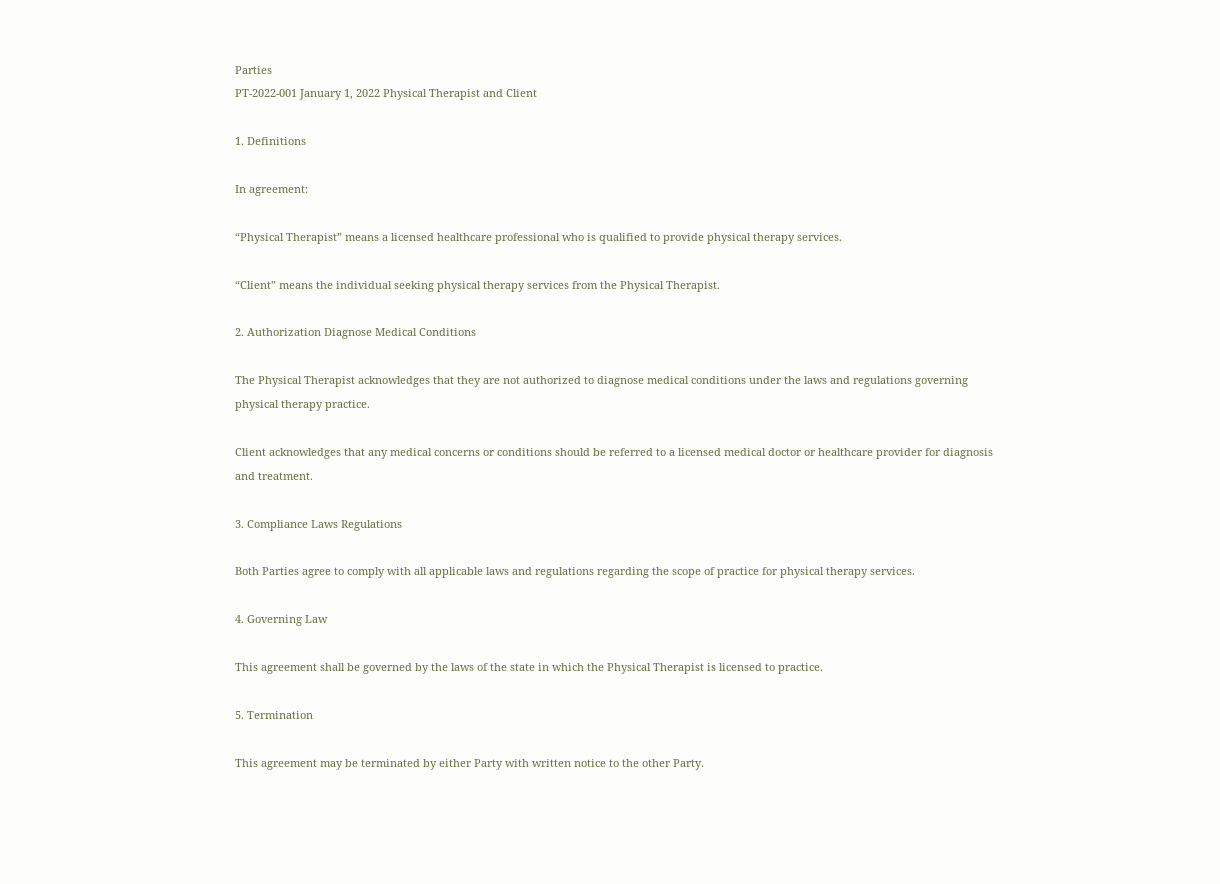Parties
PT-2022-001 January 1, 2022 Physical Therapist and Client

1. Definitions

In agreement:

“Physical Therapist” means a licensed healthcare professional who is qualified to provide physical therapy services.

“Client” means the individual seeking physical therapy services from the Physical Therapist.

2. Authorization Diagnose Medical Conditions

The Physical Therapist acknowledges that they are not authorized to diagnose medical conditions under the laws and regulations governing physical therapy practice.

Client acknowledges that any medical concerns or conditions should be referred to a licensed medical doctor or healthcare provider for diagnosis and treatment.

3. Compliance Laws Regulations

Both Parties agree to comply with all applicable laws and regulations regarding the scope of practice for physical therapy services.

4. Governing Law

This agreement shall be governed by the laws of the state in which the Physical Therapist is licensed to practice.

5. Termination

This agreement may be terminated by either Party with written notice to the other Party.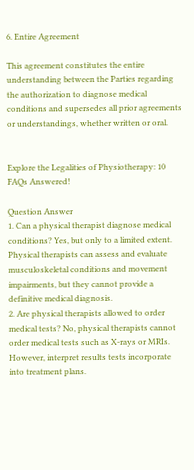6. Entire Agreement

This agreement constitutes the entire understanding between the Parties regarding the authorization to diagnose medical conditions and supersedes all prior agreements or understandings, whether written or oral.


Explore the Legalities of Physiotherapy: 10 FAQs Answered!

Question Answer
1. Can a physical therapist diagnose medical conditions? Yes, but only to a limited extent. Physical therapists can assess and evaluate musculoskeletal conditions and movement impairments, but they cannot provide a definitive medical diagnosis.
2. Are physical therapists allowed to order medical tests? No, physical therapists cannot order medical tests such as X-rays or MRIs. However, interpret results tests incorporate into treatment plans.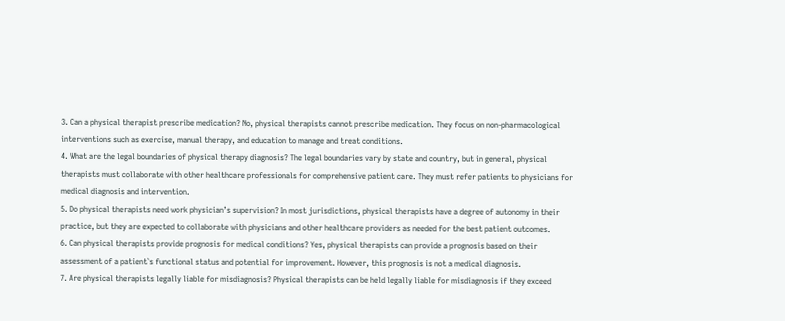3. Can a physical therapist prescribe medication? No, physical therapists cannot prescribe medication. They focus on non-pharmacological interventions such as exercise, manual therapy, and education to manage and treat conditions.
4. What are the legal boundaries of physical therapy diagnosis? The legal boundaries vary by state and country, but in general, physical therapists must collaborate with other healthcare professionals for comprehensive patient care. They must refer patients to physicians for medical diagnosis and intervention.
5. Do physical therapists need work physician’s supervision? In most jurisdictions, physical therapists have a degree of autonomy in their practice, but they are expected to collaborate with physicians and other healthcare providers as needed for the best patient outcomes.
6. Can physical therapists provide prognosis for medical conditions? Yes, physical therapists can provide a prognosis based on their assessment of a patient`s functional status and potential for improvement. However, this prognosis is not a medical diagnosis.
7. Are physical therapists legally liable for misdiagnosis? Physical therapists can be held legally liable for misdiagnosis if they exceed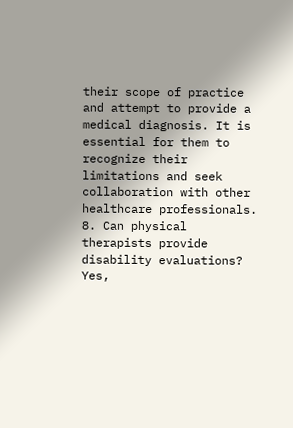their scope of practice and attempt to provide a medical diagnosis. It is essential for them to recognize their limitations and seek collaboration with other healthcare professionals.
8. Can physical therapists provide disability evaluations? Yes,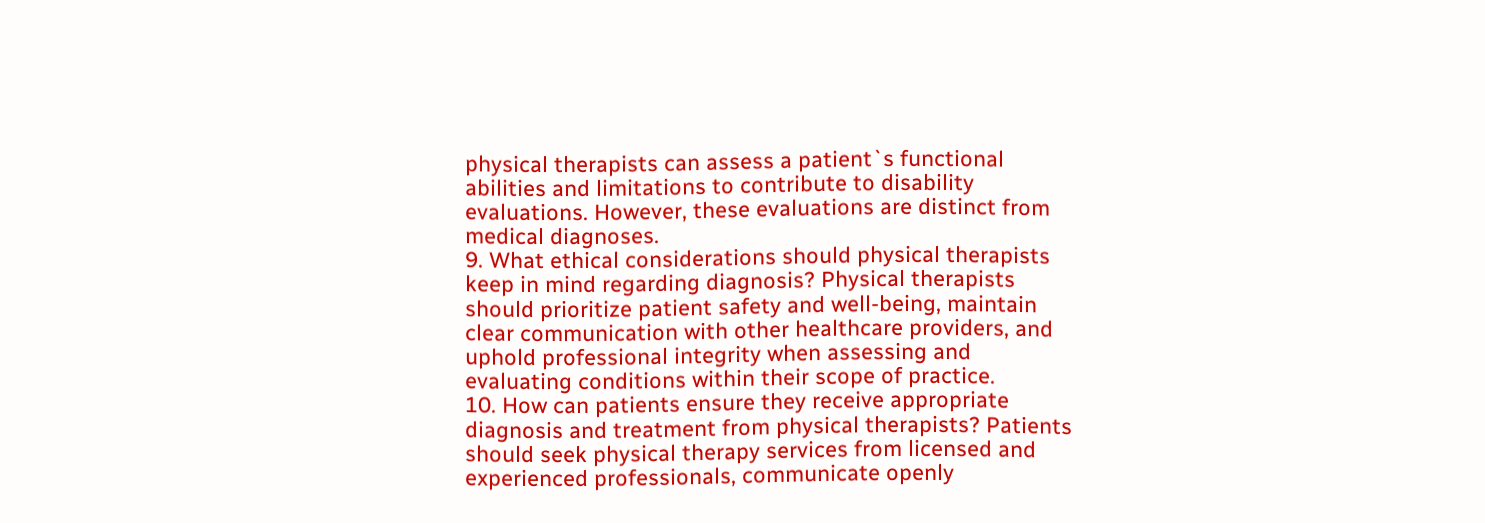physical therapists can assess a patient`s functional abilities and limitations to contribute to disability evaluations. However, these evaluations are distinct from medical diagnoses.
9. What ethical considerations should physical therapists keep in mind regarding diagnosis? Physical therapists should prioritize patient safety and well-being, maintain clear communication with other healthcare providers, and uphold professional integrity when assessing and evaluating conditions within their scope of practice.
10. How can patients ensure they receive appropriate diagnosis and treatment from physical therapists? Patients should seek physical therapy services from licensed and experienced professionals, communicate openly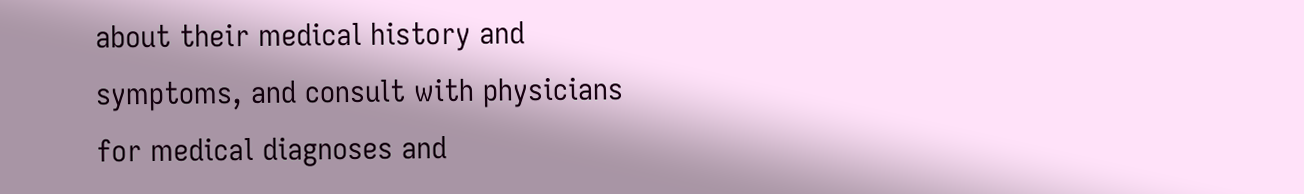about their medical history and symptoms, and consult with physicians for medical diagnoses and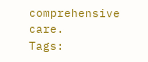comprehensive care.
Tags: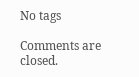No tags

Comments are closed.